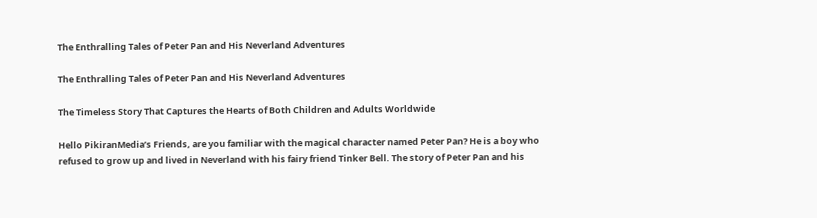The Enthralling Tales of Peter Pan and His Neverland Adventures

The Enthralling Tales of Peter Pan and His Neverland Adventures

The Timeless Story That Captures the Hearts of Both Children and Adults Worldwide

Hello PikiranMedia’s Friends, are you familiar with the magical character named Peter Pan? He is a boy who refused to grow up and lived in Neverland with his fairy friend Tinker Bell. The story of Peter Pan and his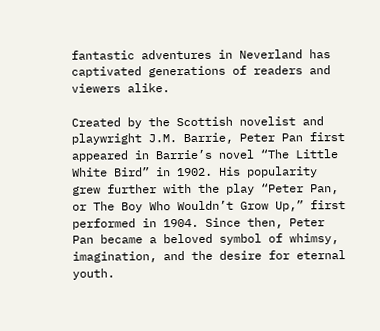fantastic adventures in Neverland has captivated generations of readers and viewers alike.

Created by the Scottish novelist and playwright J.M. Barrie, Peter Pan first appeared in Barrie’s novel “The Little White Bird” in 1902. His popularity grew further with the play “Peter Pan, or The Boy Who Wouldn’t Grow Up,” first performed in 1904. Since then, Peter Pan became a beloved symbol of whimsy, imagination, and the desire for eternal youth.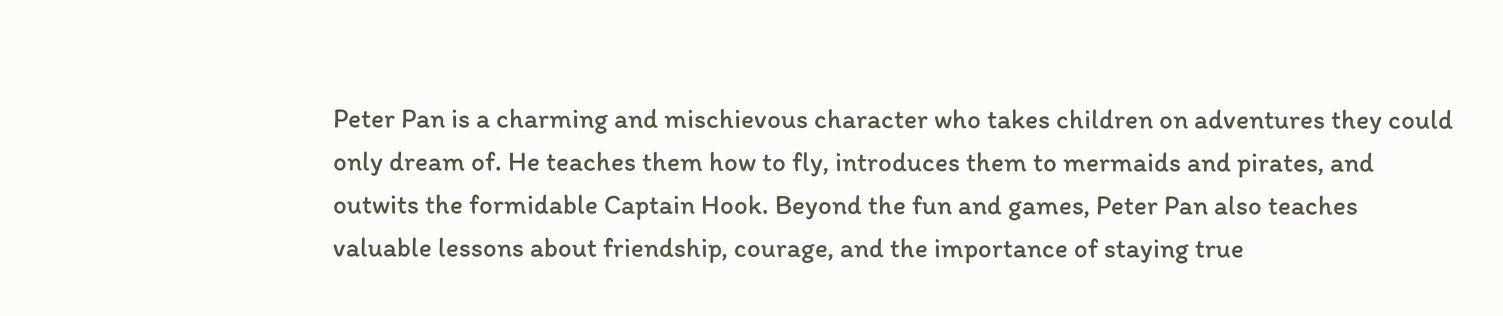Peter Pan is a charming and mischievous character who takes children on adventures they could only dream of. He teaches them how to fly, introduces them to mermaids and pirates, and outwits the formidable Captain Hook. Beyond the fun and games, Peter Pan also teaches valuable lessons about friendship, courage, and the importance of staying true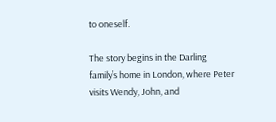to oneself.

The story begins in the Darling family’s home in London, where Peter visits Wendy, John, and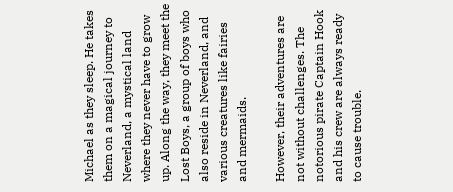Michael as they sleep. He takes them on a magical journey to Neverland, a mystical land where they never have to grow up. Along the way, they meet the Lost Boys, a group of boys who also reside in Neverland, and various creatures like fairies and mermaids.

However, their adventures are not without challenges. The notorious pirate Captain Hook and his crew are always ready to cause trouble.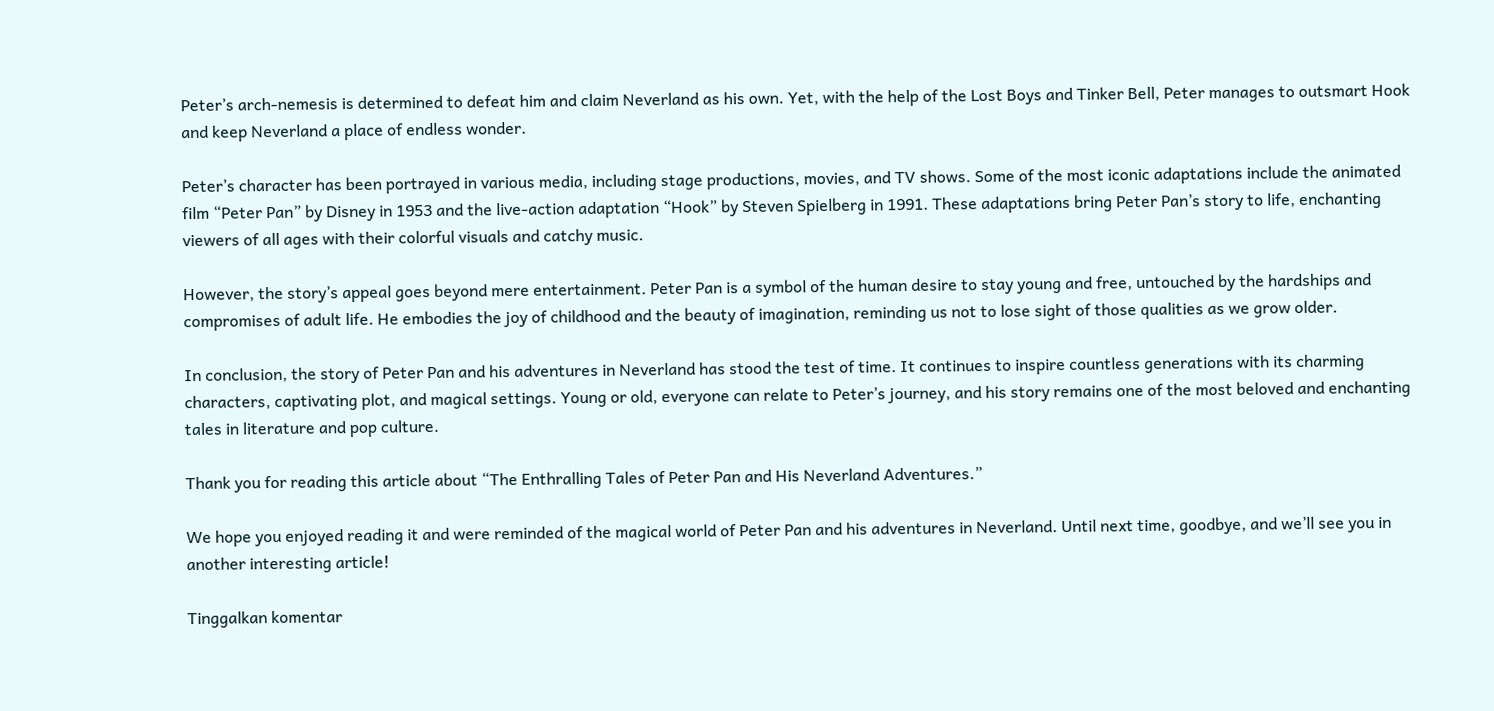Peter’s arch-nemesis is determined to defeat him and claim Neverland as his own. Yet, with the help of the Lost Boys and Tinker Bell, Peter manages to outsmart Hook and keep Neverland a place of endless wonder.

Peter’s character has been portrayed in various media, including stage productions, movies, and TV shows. Some of the most iconic adaptations include the animated film “Peter Pan” by Disney in 1953 and the live-action adaptation “Hook” by Steven Spielberg in 1991. These adaptations bring Peter Pan’s story to life, enchanting viewers of all ages with their colorful visuals and catchy music.

However, the story’s appeal goes beyond mere entertainment. Peter Pan is a symbol of the human desire to stay young and free, untouched by the hardships and compromises of adult life. He embodies the joy of childhood and the beauty of imagination, reminding us not to lose sight of those qualities as we grow older.

In conclusion, the story of Peter Pan and his adventures in Neverland has stood the test of time. It continues to inspire countless generations with its charming characters, captivating plot, and magical settings. Young or old, everyone can relate to Peter’s journey, and his story remains one of the most beloved and enchanting tales in literature and pop culture.

Thank you for reading this article about “The Enthralling Tales of Peter Pan and His Neverland Adventures.”

We hope you enjoyed reading it and were reminded of the magical world of Peter Pan and his adventures in Neverland. Until next time, goodbye, and we’ll see you in another interesting article!

Tinggalkan komentar